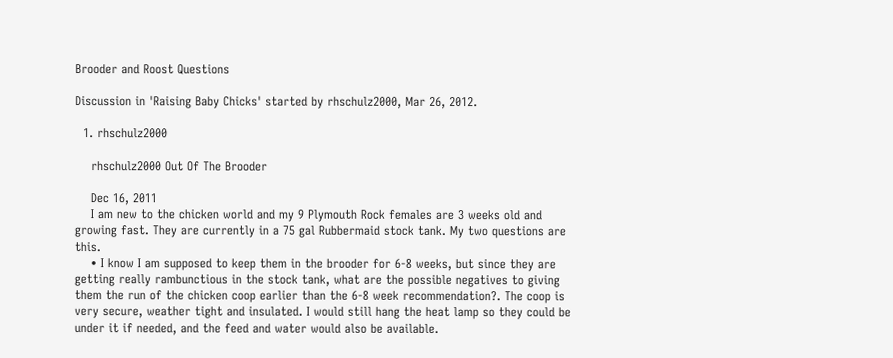Brooder and Roost Questions

Discussion in 'Raising Baby Chicks' started by rhschulz2000, Mar 26, 2012.

  1. rhschulz2000

    rhschulz2000 Out Of The Brooder

    Dec 16, 2011
    I am new to the chicken world and my 9 Plymouth Rock females are 3 weeks old and growing fast. They are currently in a 75 gal Rubbermaid stock tank. My two questions are this.
    • I know I am supposed to keep them in the brooder for 6-8 weeks, but since they are getting really rambunctious in the stock tank, what are the possible negatives to giving them the run of the chicken coop earlier than the 6-8 week recommendation?. The coop is very secure, weather tight and insulated. I would still hang the heat lamp so they could be under it if needed, and the feed and water would also be available.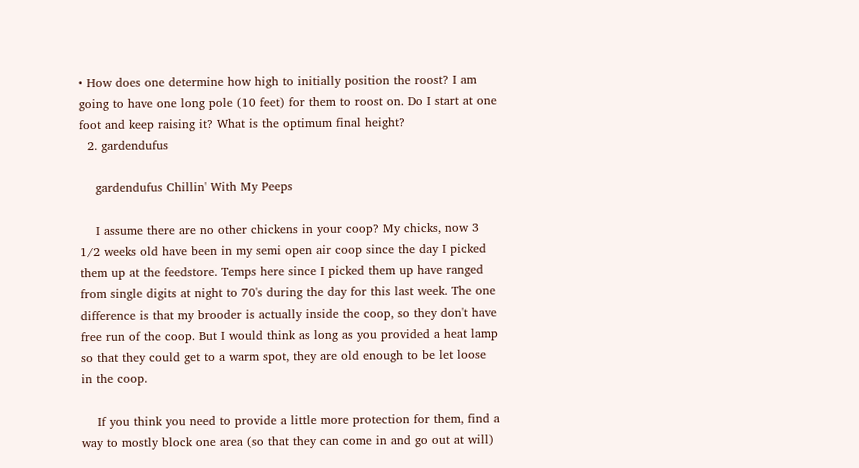• How does one determine how high to initially position the roost? I am going to have one long pole (10 feet) for them to roost on. Do I start at one foot and keep raising it? What is the optimum final height?
  2. gardendufus

    gardendufus Chillin' With My Peeps

    I assume there are no other chickens in your coop? My chicks, now 3 1/2 weeks old have been in my semi open air coop since the day I picked them up at the feedstore. Temps here since I picked them up have ranged from single digits at night to 70's during the day for this last week. The one difference is that my brooder is actually inside the coop, so they don't have free run of the coop. But I would think as long as you provided a heat lamp so that they could get to a warm spot, they are old enough to be let loose in the coop.

    If you think you need to provide a little more protection for them, find a way to mostly block one area (so that they can come in and go out at will)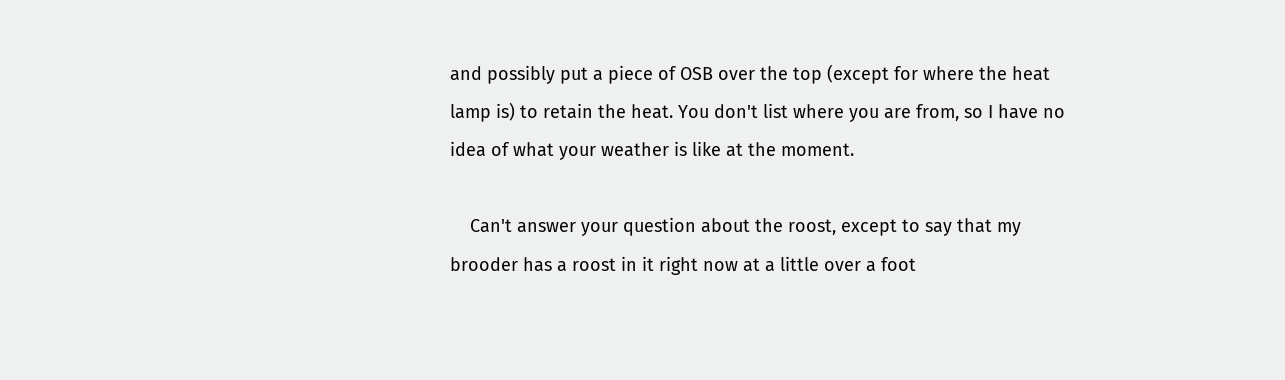and possibly put a piece of OSB over the top (except for where the heat lamp is) to retain the heat. You don't list where you are from, so I have no idea of what your weather is like at the moment.

    Can't answer your question about the roost, except to say that my brooder has a roost in it right now at a little over a foot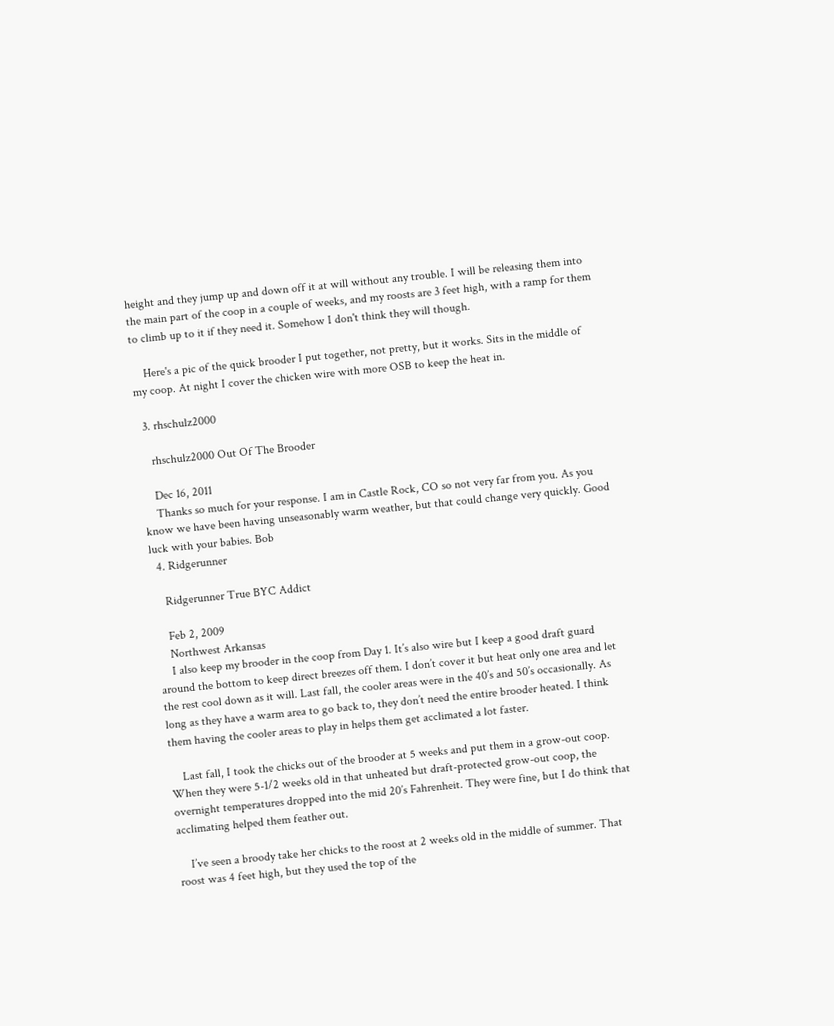height and they jump up and down off it at will without any trouble. I will be releasing them into the main part of the coop in a couple of weeks, and my roosts are 3 feet high, with a ramp for them to climb up to it if they need it. Somehow I don't think they will though.

    Here's a pic of the quick brooder I put together, not pretty, but it works. Sits in the middle of my coop. At night I cover the chicken wire with more OSB to keep the heat in.

  3. rhschulz2000

    rhschulz2000 Out Of The Brooder

    Dec 16, 2011
    Thanks so much for your response. I am in Castle Rock, CO so not very far from you. As you know we have been having unseasonably warm weather, but that could change very quickly. Good luck with your babies. Bob
  4. Ridgerunner

    Ridgerunner True BYC Addict

    Feb 2, 2009
    Northwest Arkansas
    I also keep my brooder in the coop from Day 1. It’s also wire but I keep a good draft guard around the bottom to keep direct breezes off them. I don’t cover it but heat only one area and let the rest cool down as it will. Last fall, the cooler areas were in the 40’s and 50’s occasionally. As long as they have a warm area to go back to, they don’t need the entire brooder heated. I think them having the cooler areas to play in helps them get acclimated a lot faster.

    Last fall, I took the chicks out of the brooder at 5 weeks and put them in a grow-out coop. When they were 5-1/2 weeks old in that unheated but draft-protected grow-out coop, the overnight temperatures dropped into the mid 20’s Fahrenheit. They were fine, but I do think that acclimating helped them feather out.

    I’ve seen a broody take her chicks to the roost at 2 weeks old in the middle of summer. That roost was 4 feet high, but they used the top of the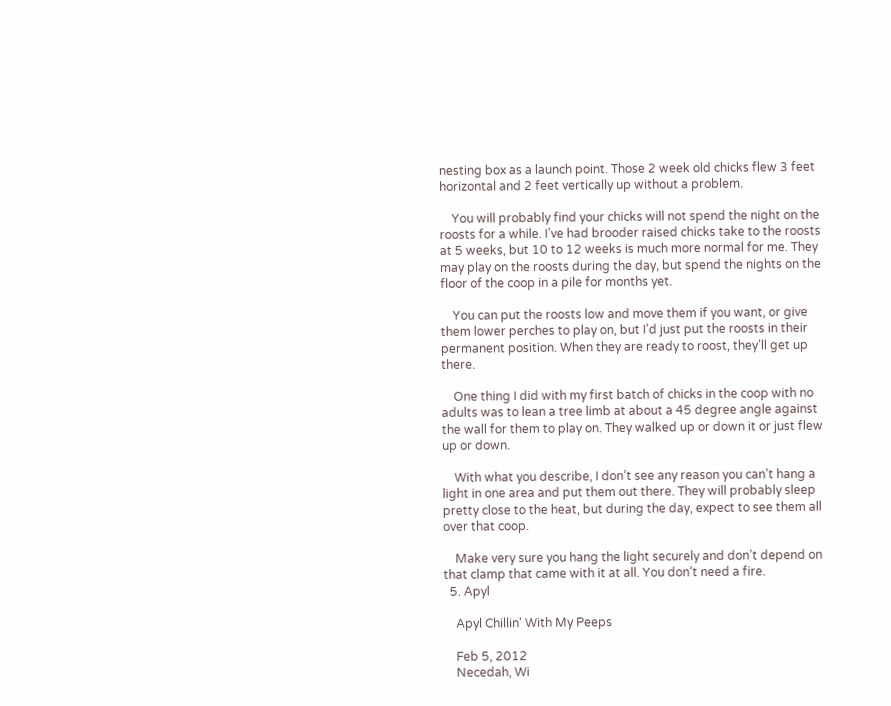nesting box as a launch point. Those 2 week old chicks flew 3 feet horizontal and 2 feet vertically up without a problem.

    You will probably find your chicks will not spend the night on the roosts for a while. I’ve had brooder raised chicks take to the roosts at 5 weeks, but 10 to 12 weeks is much more normal for me. They may play on the roosts during the day, but spend the nights on the floor of the coop in a pile for months yet.

    You can put the roosts low and move them if you want, or give them lower perches to play on, but I’d just put the roosts in their permanent position. When they are ready to roost, they’ll get up there.

    One thing I did with my first batch of chicks in the coop with no adults was to lean a tree limb at about a 45 degree angle against the wall for them to play on. They walked up or down it or just flew up or down.

    With what you describe, I don’t see any reason you can’t hang a light in one area and put them out there. They will probably sleep pretty close to the heat, but during the day, expect to see them all over that coop.

    Make very sure you hang the light securely and don’t depend on that clamp that came with it at all. You don’t need a fire.
  5. Apyl

    Apyl Chillin' With My Peeps

    Feb 5, 2012
    Necedah, Wi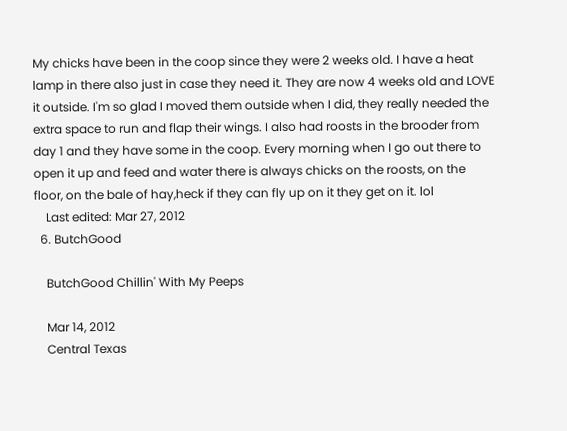My chicks have been in the coop since they were 2 weeks old. I have a heat lamp in there also just in case they need it. They are now 4 weeks old and LOVE it outside. I'm so glad I moved them outside when I did, they really needed the extra space to run and flap their wings. I also had roosts in the brooder from day 1 and they have some in the coop. Every morning when I go out there to open it up and feed and water there is always chicks on the roosts, on the floor, on the bale of hay,heck if they can fly up on it they get on it. lol
    Last edited: Mar 27, 2012
  6. ButchGood

    ButchGood Chillin' With My Peeps

    Mar 14, 2012
    Central Texas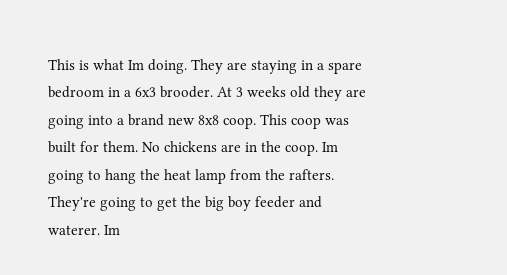This is what Im doing. They are staying in a spare bedroom in a 6x3 brooder. At 3 weeks old they are going into a brand new 8x8 coop. This coop was built for them. No chickens are in the coop. Im going to hang the heat lamp from the rafters. They're going to get the big boy feeder and waterer. Im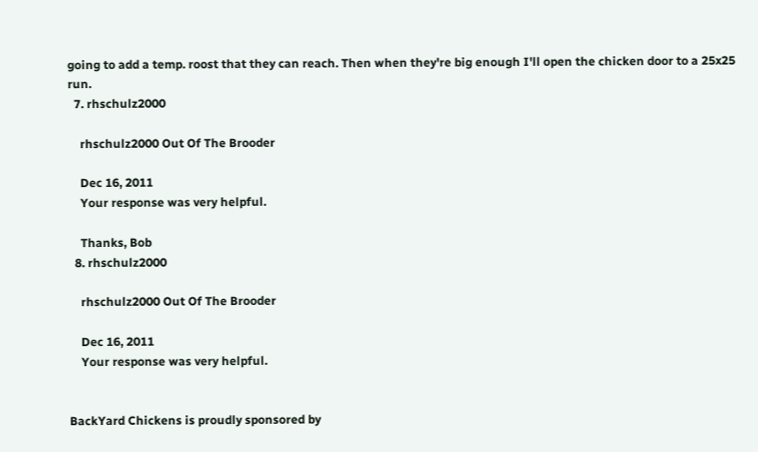going to add a temp. roost that they can reach. Then when they're big enough I'll open the chicken door to a 25x25 run.
  7. rhschulz2000

    rhschulz2000 Out Of The Brooder

    Dec 16, 2011
    Your response was very helpful.

    Thanks, Bob
  8. rhschulz2000

    rhschulz2000 Out Of The Brooder

    Dec 16, 2011
    Your response was very helpful.


BackYard Chickens is proudly sponsored by